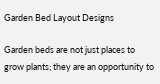Garden Bed Layout Designs

Garden beds are not just places to grow plants; they are an opportunity to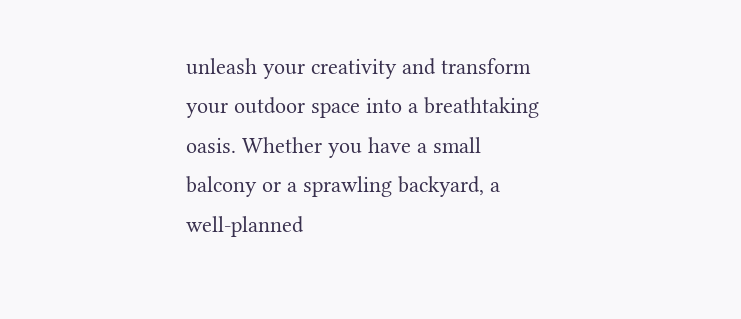unleash your creativity and transform your outdoor space into a breathtaking oasis. Whether you have a small balcony or a sprawling backyard, a well-planned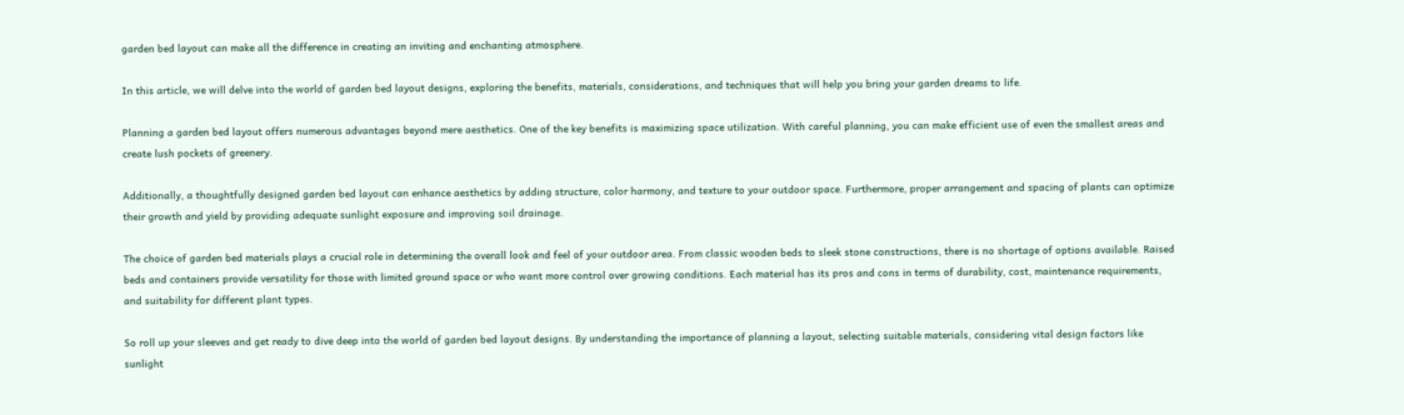garden bed layout can make all the difference in creating an inviting and enchanting atmosphere.

In this article, we will delve into the world of garden bed layout designs, exploring the benefits, materials, considerations, and techniques that will help you bring your garden dreams to life.

Planning a garden bed layout offers numerous advantages beyond mere aesthetics. One of the key benefits is maximizing space utilization. With careful planning, you can make efficient use of even the smallest areas and create lush pockets of greenery.

Additionally, a thoughtfully designed garden bed layout can enhance aesthetics by adding structure, color harmony, and texture to your outdoor space. Furthermore, proper arrangement and spacing of plants can optimize their growth and yield by providing adequate sunlight exposure and improving soil drainage.

The choice of garden bed materials plays a crucial role in determining the overall look and feel of your outdoor area. From classic wooden beds to sleek stone constructions, there is no shortage of options available. Raised beds and containers provide versatility for those with limited ground space or who want more control over growing conditions. Each material has its pros and cons in terms of durability, cost, maintenance requirements, and suitability for different plant types.

So roll up your sleeves and get ready to dive deep into the world of garden bed layout designs. By understanding the importance of planning a layout, selecting suitable materials, considering vital design factors like sunlight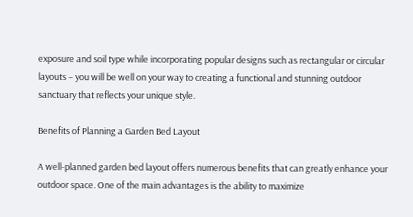exposure and soil type while incorporating popular designs such as rectangular or circular layouts – you will be well on your way to creating a functional and stunning outdoor sanctuary that reflects your unique style.

Benefits of Planning a Garden Bed Layout

A well-planned garden bed layout offers numerous benefits that can greatly enhance your outdoor space. One of the main advantages is the ability to maximize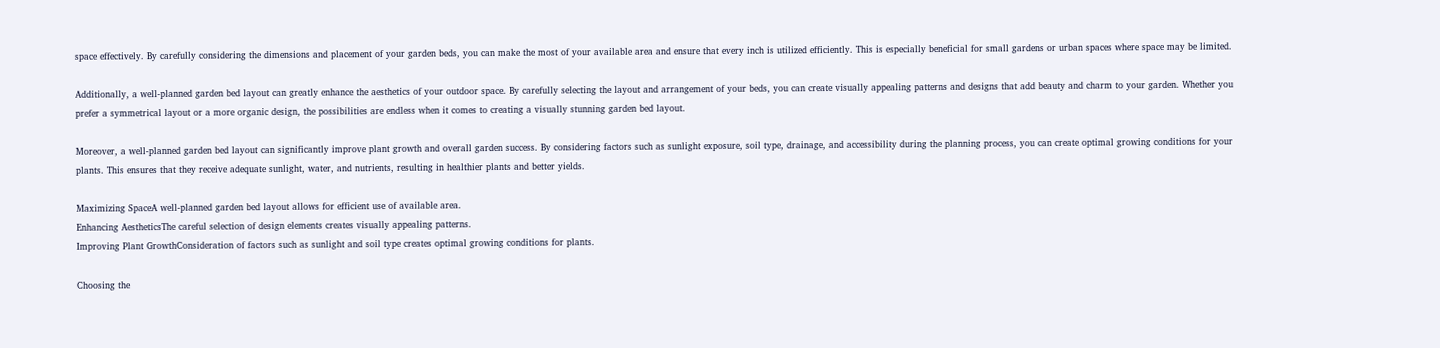space effectively. By carefully considering the dimensions and placement of your garden beds, you can make the most of your available area and ensure that every inch is utilized efficiently. This is especially beneficial for small gardens or urban spaces where space may be limited.

Additionally, a well-planned garden bed layout can greatly enhance the aesthetics of your outdoor space. By carefully selecting the layout and arrangement of your beds, you can create visually appealing patterns and designs that add beauty and charm to your garden. Whether you prefer a symmetrical layout or a more organic design, the possibilities are endless when it comes to creating a visually stunning garden bed layout.

Moreover, a well-planned garden bed layout can significantly improve plant growth and overall garden success. By considering factors such as sunlight exposure, soil type, drainage, and accessibility during the planning process, you can create optimal growing conditions for your plants. This ensures that they receive adequate sunlight, water, and nutrients, resulting in healthier plants and better yields.

Maximizing SpaceA well-planned garden bed layout allows for efficient use of available area.
Enhancing AestheticsThe careful selection of design elements creates visually appealing patterns.
Improving Plant GrowthConsideration of factors such as sunlight and soil type creates optimal growing conditions for plants.

Choosing the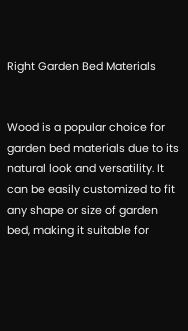Right Garden Bed Materials


Wood is a popular choice for garden bed materials due to its natural look and versatility. It can be easily customized to fit any shape or size of garden bed, making it suitable for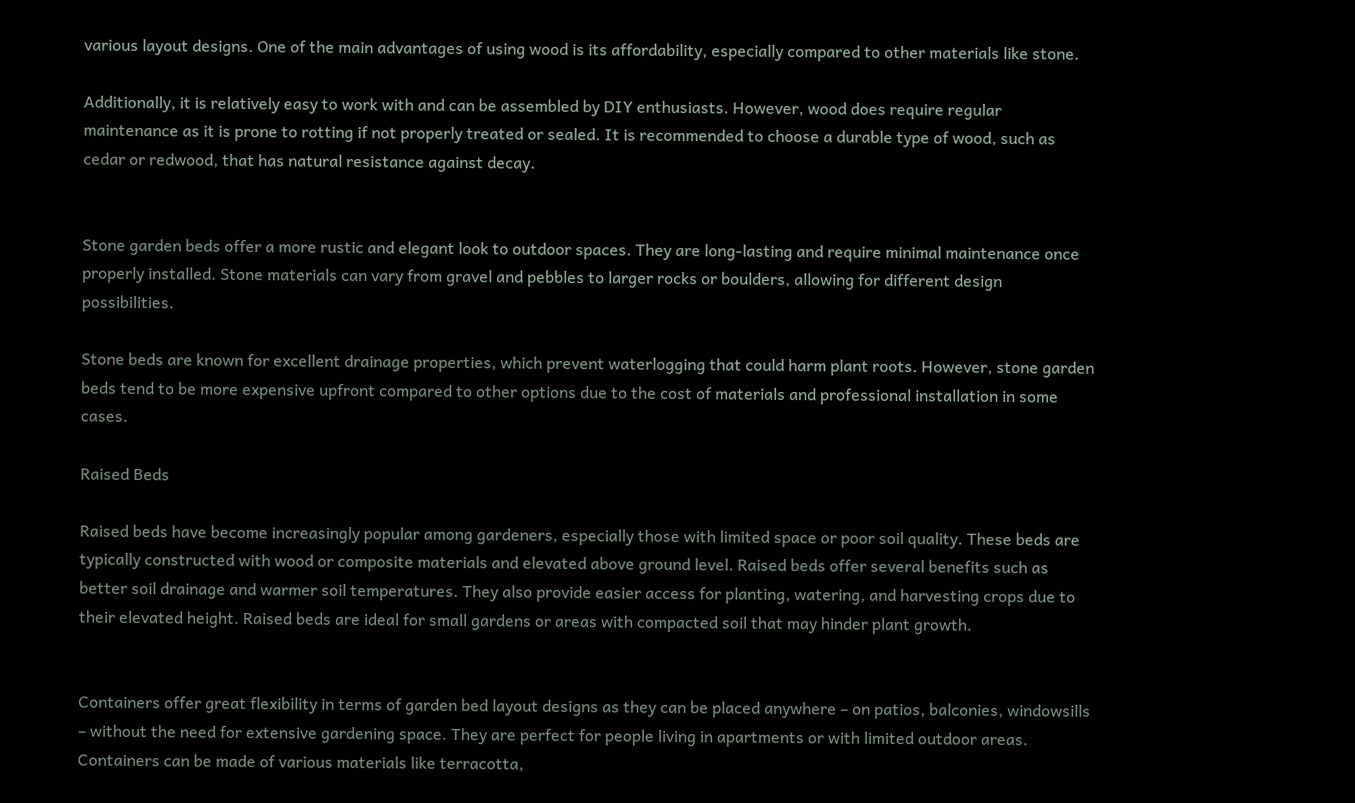various layout designs. One of the main advantages of using wood is its affordability, especially compared to other materials like stone.

Additionally, it is relatively easy to work with and can be assembled by DIY enthusiasts. However, wood does require regular maintenance as it is prone to rotting if not properly treated or sealed. It is recommended to choose a durable type of wood, such as cedar or redwood, that has natural resistance against decay.


Stone garden beds offer a more rustic and elegant look to outdoor spaces. They are long-lasting and require minimal maintenance once properly installed. Stone materials can vary from gravel and pebbles to larger rocks or boulders, allowing for different design possibilities.

Stone beds are known for excellent drainage properties, which prevent waterlogging that could harm plant roots. However, stone garden beds tend to be more expensive upfront compared to other options due to the cost of materials and professional installation in some cases.

Raised Beds

Raised beds have become increasingly popular among gardeners, especially those with limited space or poor soil quality. These beds are typically constructed with wood or composite materials and elevated above ground level. Raised beds offer several benefits such as better soil drainage and warmer soil temperatures. They also provide easier access for planting, watering, and harvesting crops due to their elevated height. Raised beds are ideal for small gardens or areas with compacted soil that may hinder plant growth.


Containers offer great flexibility in terms of garden bed layout designs as they can be placed anywhere – on patios, balconies, windowsills – without the need for extensive gardening space. They are perfect for people living in apartments or with limited outdoor areas. Containers can be made of various materials like terracotta,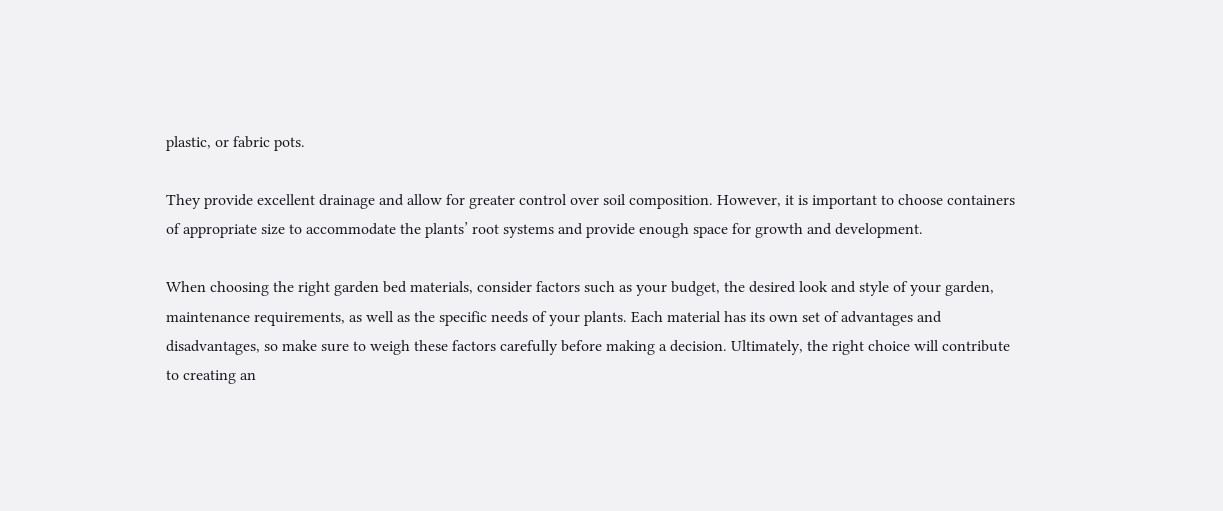plastic, or fabric pots.

They provide excellent drainage and allow for greater control over soil composition. However, it is important to choose containers of appropriate size to accommodate the plants’ root systems and provide enough space for growth and development.

When choosing the right garden bed materials, consider factors such as your budget, the desired look and style of your garden, maintenance requirements, as well as the specific needs of your plants. Each material has its own set of advantages and disadvantages, so make sure to weigh these factors carefully before making a decision. Ultimately, the right choice will contribute to creating an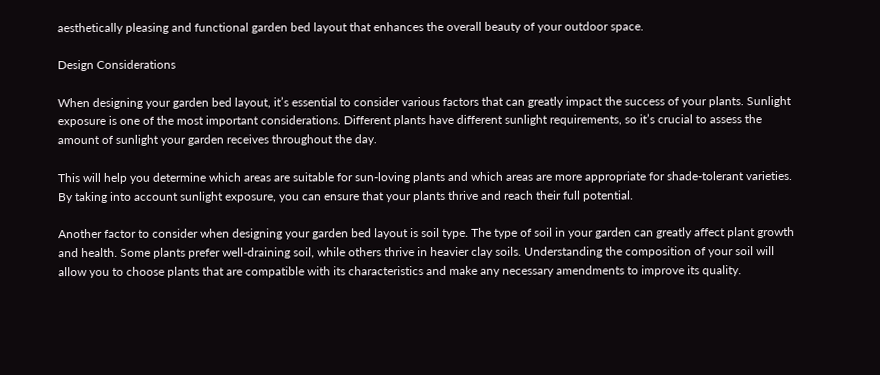aesthetically pleasing and functional garden bed layout that enhances the overall beauty of your outdoor space.

Design Considerations

When designing your garden bed layout, it’s essential to consider various factors that can greatly impact the success of your plants. Sunlight exposure is one of the most important considerations. Different plants have different sunlight requirements, so it’s crucial to assess the amount of sunlight your garden receives throughout the day.

This will help you determine which areas are suitable for sun-loving plants and which areas are more appropriate for shade-tolerant varieties. By taking into account sunlight exposure, you can ensure that your plants thrive and reach their full potential.

Another factor to consider when designing your garden bed layout is soil type. The type of soil in your garden can greatly affect plant growth and health. Some plants prefer well-draining soil, while others thrive in heavier clay soils. Understanding the composition of your soil will allow you to choose plants that are compatible with its characteristics and make any necessary amendments to improve its quality.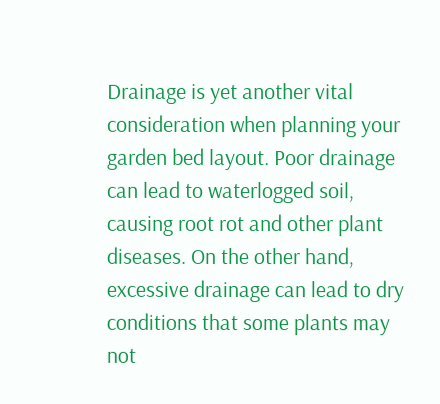Drainage is yet another vital consideration when planning your garden bed layout. Poor drainage can lead to waterlogged soil, causing root rot and other plant diseases. On the other hand, excessive drainage can lead to dry conditions that some plants may not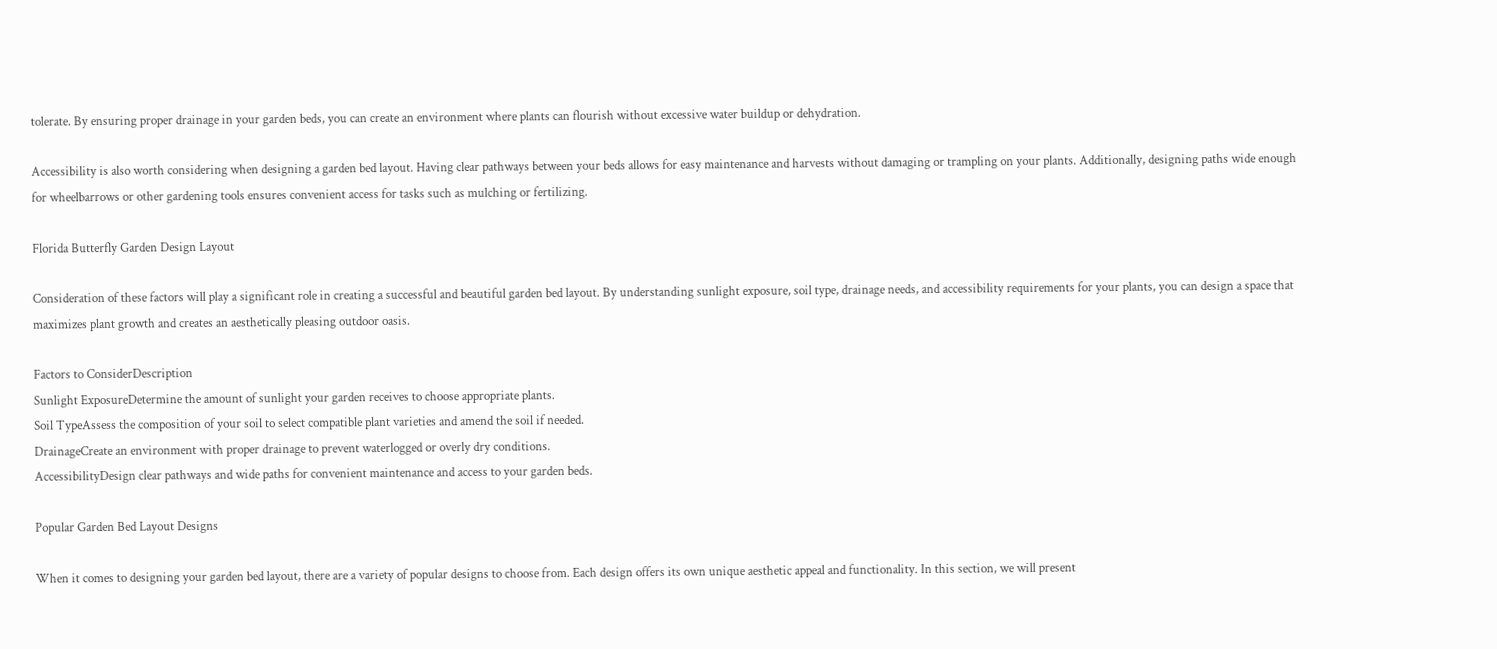tolerate. By ensuring proper drainage in your garden beds, you can create an environment where plants can flourish without excessive water buildup or dehydration.

Accessibility is also worth considering when designing a garden bed layout. Having clear pathways between your beds allows for easy maintenance and harvests without damaging or trampling on your plants. Additionally, designing paths wide enough for wheelbarrows or other gardening tools ensures convenient access for tasks such as mulching or fertilizing.

Florida Butterfly Garden Design Layout

Consideration of these factors will play a significant role in creating a successful and beautiful garden bed layout. By understanding sunlight exposure, soil type, drainage needs, and accessibility requirements for your plants, you can design a space that maximizes plant growth and creates an aesthetically pleasing outdoor oasis.

Factors to ConsiderDescription
Sunlight ExposureDetermine the amount of sunlight your garden receives to choose appropriate plants.
Soil TypeAssess the composition of your soil to select compatible plant varieties and amend the soil if needed.
DrainageCreate an environment with proper drainage to prevent waterlogged or overly dry conditions.
AccessibilityDesign clear pathways and wide paths for convenient maintenance and access to your garden beds.

Popular Garden Bed Layout Designs

When it comes to designing your garden bed layout, there are a variety of popular designs to choose from. Each design offers its own unique aesthetic appeal and functionality. In this section, we will present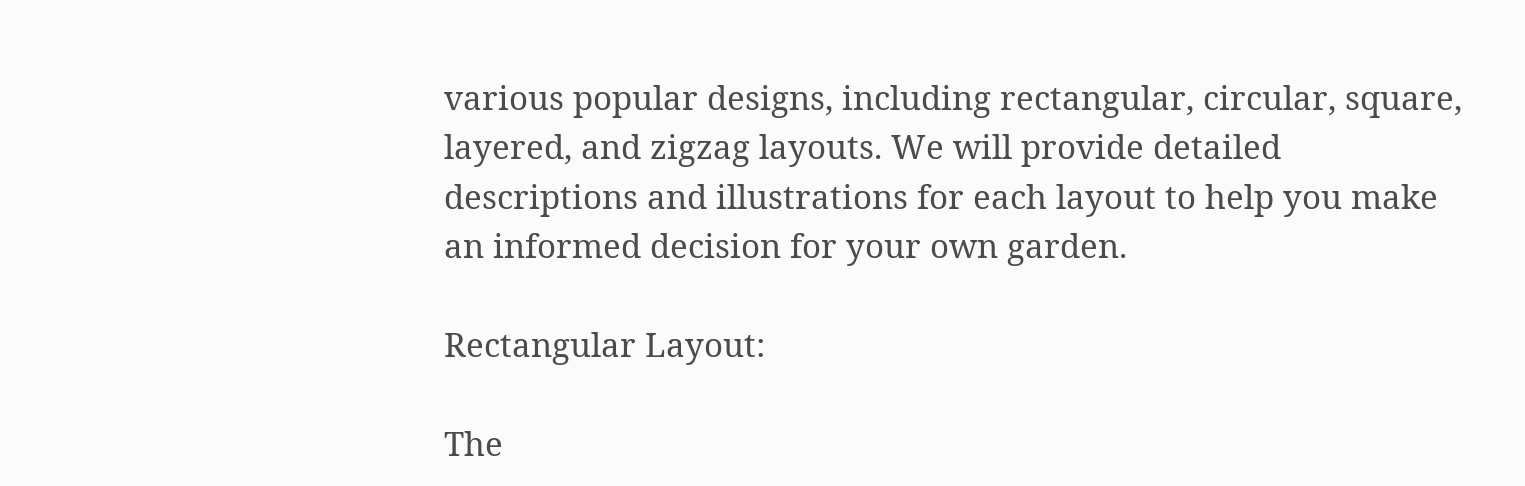various popular designs, including rectangular, circular, square, layered, and zigzag layouts. We will provide detailed descriptions and illustrations for each layout to help you make an informed decision for your own garden.

Rectangular Layout:

The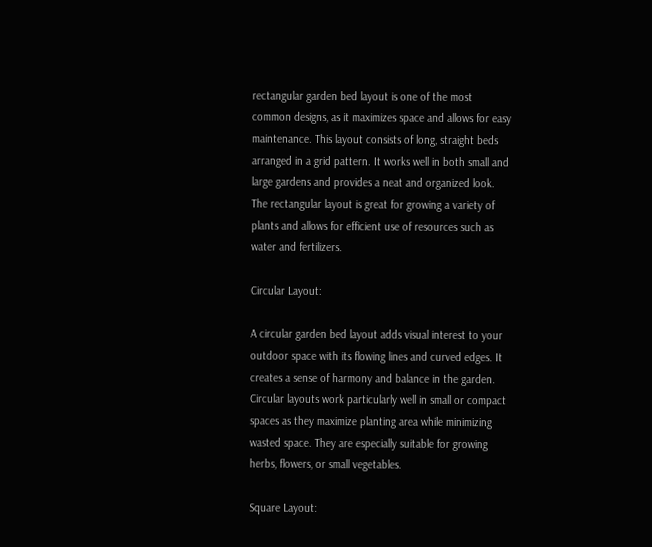rectangular garden bed layout is one of the most common designs, as it maximizes space and allows for easy maintenance. This layout consists of long, straight beds arranged in a grid pattern. It works well in both small and large gardens and provides a neat and organized look. The rectangular layout is great for growing a variety of plants and allows for efficient use of resources such as water and fertilizers.

Circular Layout:

A circular garden bed layout adds visual interest to your outdoor space with its flowing lines and curved edges. It creates a sense of harmony and balance in the garden. Circular layouts work particularly well in small or compact spaces as they maximize planting area while minimizing wasted space. They are especially suitable for growing herbs, flowers, or small vegetables.

Square Layout: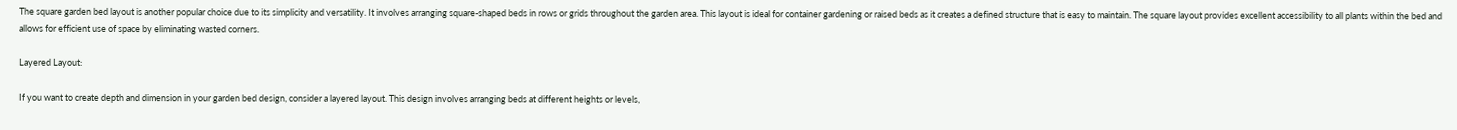The square garden bed layout is another popular choice due to its simplicity and versatility. It involves arranging square-shaped beds in rows or grids throughout the garden area. This layout is ideal for container gardening or raised beds as it creates a defined structure that is easy to maintain. The square layout provides excellent accessibility to all plants within the bed and allows for efficient use of space by eliminating wasted corners.

Layered Layout:

If you want to create depth and dimension in your garden bed design, consider a layered layout. This design involves arranging beds at different heights or levels,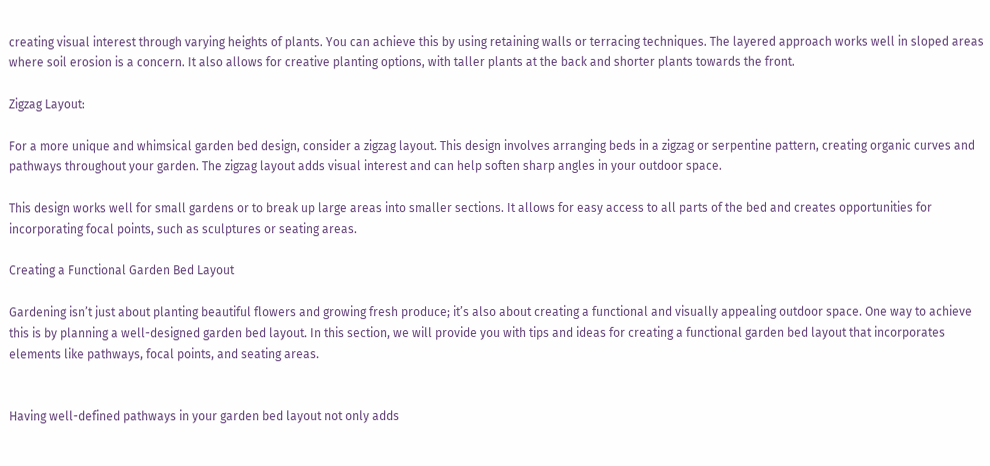creating visual interest through varying heights of plants. You can achieve this by using retaining walls or terracing techniques. The layered approach works well in sloped areas where soil erosion is a concern. It also allows for creative planting options, with taller plants at the back and shorter plants towards the front.

Zigzag Layout:

For a more unique and whimsical garden bed design, consider a zigzag layout. This design involves arranging beds in a zigzag or serpentine pattern, creating organic curves and pathways throughout your garden. The zigzag layout adds visual interest and can help soften sharp angles in your outdoor space.

This design works well for small gardens or to break up large areas into smaller sections. It allows for easy access to all parts of the bed and creates opportunities for incorporating focal points, such as sculptures or seating areas.

Creating a Functional Garden Bed Layout

Gardening isn’t just about planting beautiful flowers and growing fresh produce; it’s also about creating a functional and visually appealing outdoor space. One way to achieve this is by planning a well-designed garden bed layout. In this section, we will provide you with tips and ideas for creating a functional garden bed layout that incorporates elements like pathways, focal points, and seating areas.


Having well-defined pathways in your garden bed layout not only adds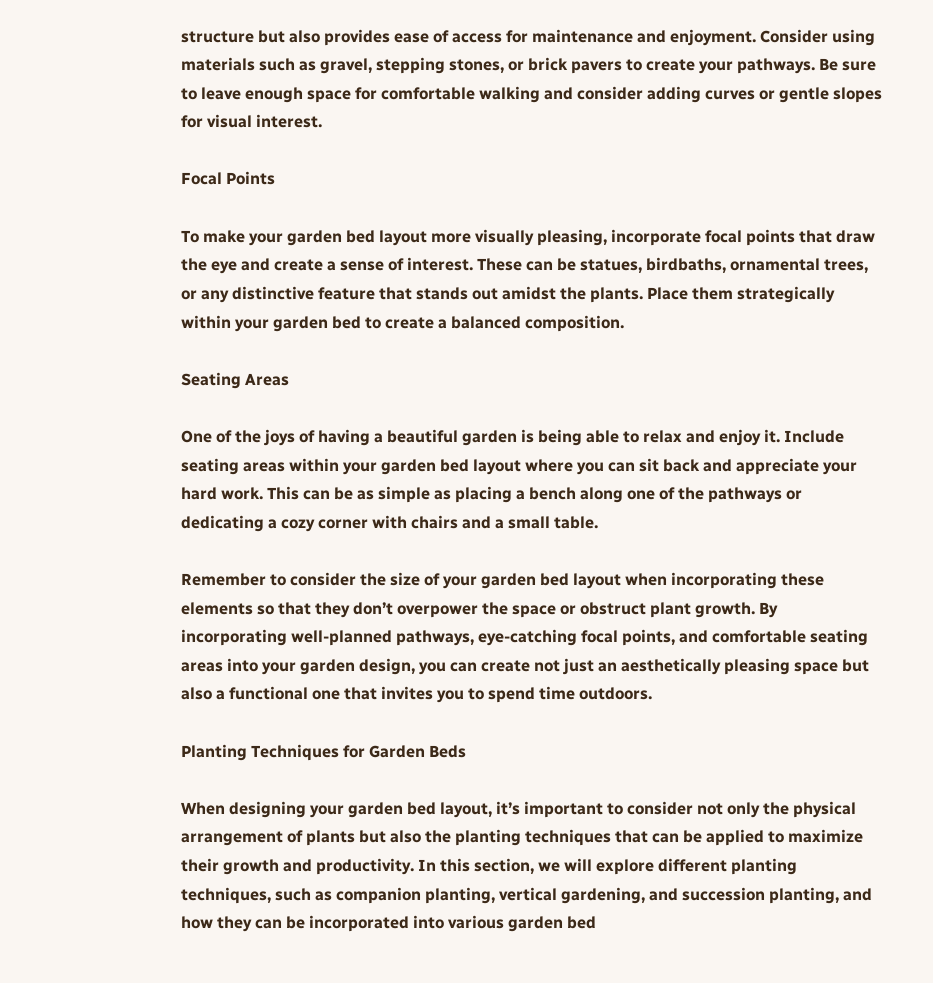structure but also provides ease of access for maintenance and enjoyment. Consider using materials such as gravel, stepping stones, or brick pavers to create your pathways. Be sure to leave enough space for comfortable walking and consider adding curves or gentle slopes for visual interest.

Focal Points

To make your garden bed layout more visually pleasing, incorporate focal points that draw the eye and create a sense of interest. These can be statues, birdbaths, ornamental trees, or any distinctive feature that stands out amidst the plants. Place them strategically within your garden bed to create a balanced composition.

Seating Areas

One of the joys of having a beautiful garden is being able to relax and enjoy it. Include seating areas within your garden bed layout where you can sit back and appreciate your hard work. This can be as simple as placing a bench along one of the pathways or dedicating a cozy corner with chairs and a small table.

Remember to consider the size of your garden bed layout when incorporating these elements so that they don’t overpower the space or obstruct plant growth. By incorporating well-planned pathways, eye-catching focal points, and comfortable seating areas into your garden design, you can create not just an aesthetically pleasing space but also a functional one that invites you to spend time outdoors.

Planting Techniques for Garden Beds

When designing your garden bed layout, it’s important to consider not only the physical arrangement of plants but also the planting techniques that can be applied to maximize their growth and productivity. In this section, we will explore different planting techniques, such as companion planting, vertical gardening, and succession planting, and how they can be incorporated into various garden bed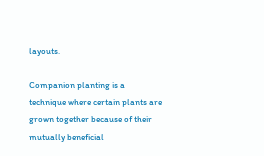layouts.

Companion planting is a technique where certain plants are grown together because of their mutually beneficial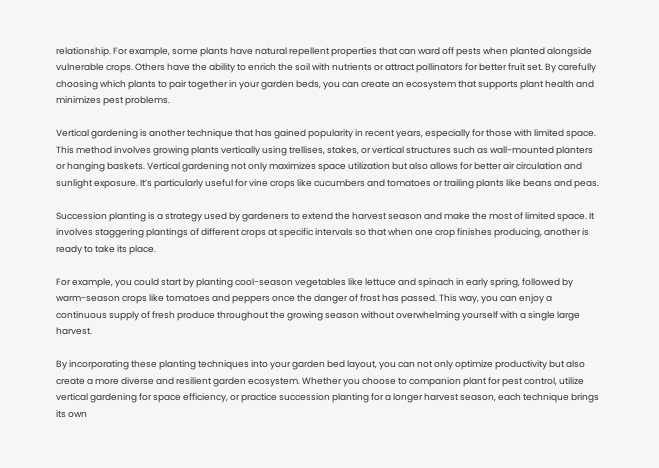relationship. For example, some plants have natural repellent properties that can ward off pests when planted alongside vulnerable crops. Others have the ability to enrich the soil with nutrients or attract pollinators for better fruit set. By carefully choosing which plants to pair together in your garden beds, you can create an ecosystem that supports plant health and minimizes pest problems.

Vertical gardening is another technique that has gained popularity in recent years, especially for those with limited space. This method involves growing plants vertically using trellises, stakes, or vertical structures such as wall-mounted planters or hanging baskets. Vertical gardening not only maximizes space utilization but also allows for better air circulation and sunlight exposure. It’s particularly useful for vine crops like cucumbers and tomatoes or trailing plants like beans and peas.

Succession planting is a strategy used by gardeners to extend the harvest season and make the most of limited space. It involves staggering plantings of different crops at specific intervals so that when one crop finishes producing, another is ready to take its place.

For example, you could start by planting cool-season vegetables like lettuce and spinach in early spring, followed by warm-season crops like tomatoes and peppers once the danger of frost has passed. This way, you can enjoy a continuous supply of fresh produce throughout the growing season without overwhelming yourself with a single large harvest.

By incorporating these planting techniques into your garden bed layout, you can not only optimize productivity but also create a more diverse and resilient garden ecosystem. Whether you choose to companion plant for pest control, utilize vertical gardening for space efficiency, or practice succession planting for a longer harvest season, each technique brings its own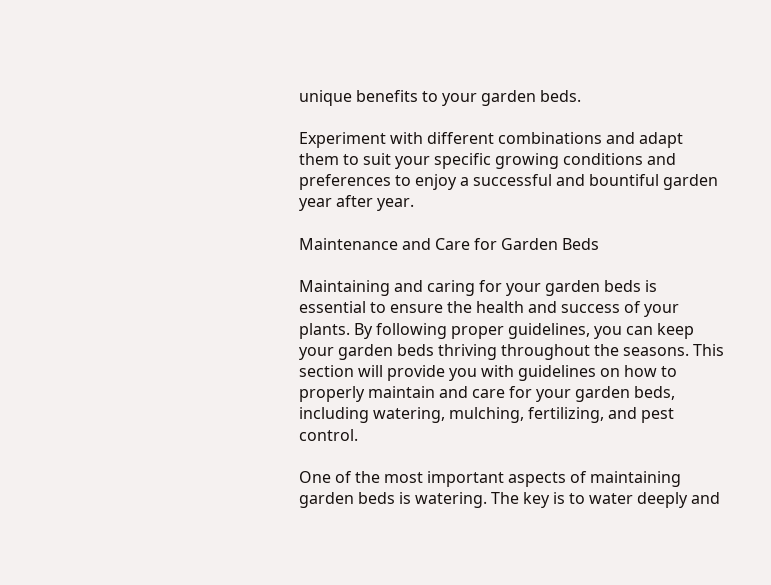unique benefits to your garden beds.

Experiment with different combinations and adapt them to suit your specific growing conditions and preferences to enjoy a successful and bountiful garden year after year.

Maintenance and Care for Garden Beds

Maintaining and caring for your garden beds is essential to ensure the health and success of your plants. By following proper guidelines, you can keep your garden beds thriving throughout the seasons. This section will provide you with guidelines on how to properly maintain and care for your garden beds, including watering, mulching, fertilizing, and pest control.

One of the most important aspects of maintaining garden beds is watering. The key is to water deeply and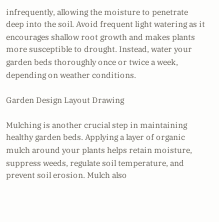infrequently, allowing the moisture to penetrate deep into the soil. Avoid frequent light watering as it encourages shallow root growth and makes plants more susceptible to drought. Instead, water your garden beds thoroughly once or twice a week, depending on weather conditions.

Garden Design Layout Drawing

Mulching is another crucial step in maintaining healthy garden beds. Applying a layer of organic mulch around your plants helps retain moisture, suppress weeds, regulate soil temperature, and prevent soil erosion. Mulch also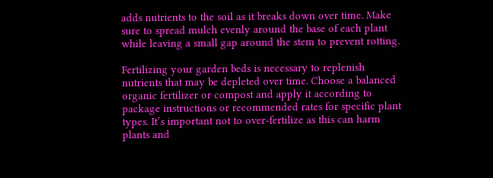adds nutrients to the soil as it breaks down over time. Make sure to spread mulch evenly around the base of each plant while leaving a small gap around the stem to prevent rotting.

Fertilizing your garden beds is necessary to replenish nutrients that may be depleted over time. Choose a balanced organic fertilizer or compost and apply it according to package instructions or recommended rates for specific plant types. It’s important not to over-fertilize as this can harm plants and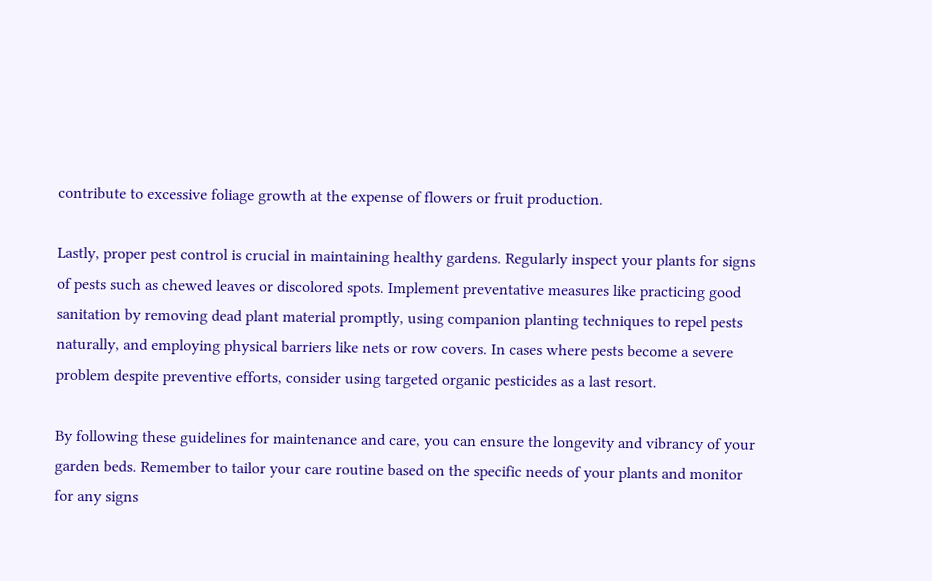contribute to excessive foliage growth at the expense of flowers or fruit production.

Lastly, proper pest control is crucial in maintaining healthy gardens. Regularly inspect your plants for signs of pests such as chewed leaves or discolored spots. Implement preventative measures like practicing good sanitation by removing dead plant material promptly, using companion planting techniques to repel pests naturally, and employing physical barriers like nets or row covers. In cases where pests become a severe problem despite preventive efforts, consider using targeted organic pesticides as a last resort.

By following these guidelines for maintenance and care, you can ensure the longevity and vibrancy of your garden beds. Remember to tailor your care routine based on the specific needs of your plants and monitor for any signs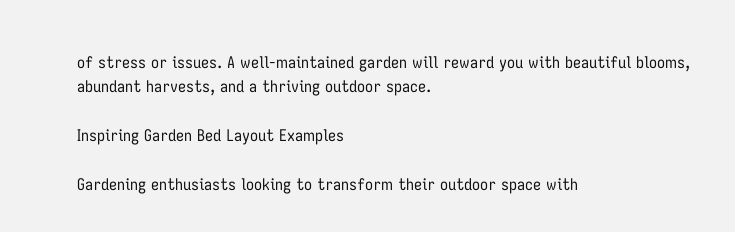of stress or issues. A well-maintained garden will reward you with beautiful blooms, abundant harvests, and a thriving outdoor space.

Inspiring Garden Bed Layout Examples

Gardening enthusiasts looking to transform their outdoor space with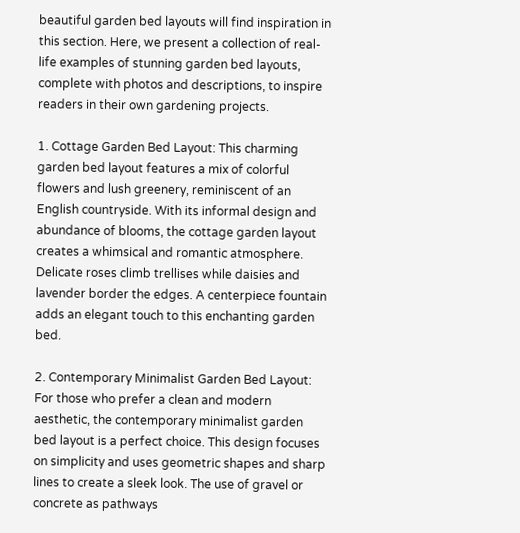beautiful garden bed layouts will find inspiration in this section. Here, we present a collection of real-life examples of stunning garden bed layouts, complete with photos and descriptions, to inspire readers in their own gardening projects.

1. Cottage Garden Bed Layout: This charming garden bed layout features a mix of colorful flowers and lush greenery, reminiscent of an English countryside. With its informal design and abundance of blooms, the cottage garden layout creates a whimsical and romantic atmosphere. Delicate roses climb trellises while daisies and lavender border the edges. A centerpiece fountain adds an elegant touch to this enchanting garden bed.

2. Contemporary Minimalist Garden Bed Layout: For those who prefer a clean and modern aesthetic, the contemporary minimalist garden bed layout is a perfect choice. This design focuses on simplicity and uses geometric shapes and sharp lines to create a sleek look. The use of gravel or concrete as pathways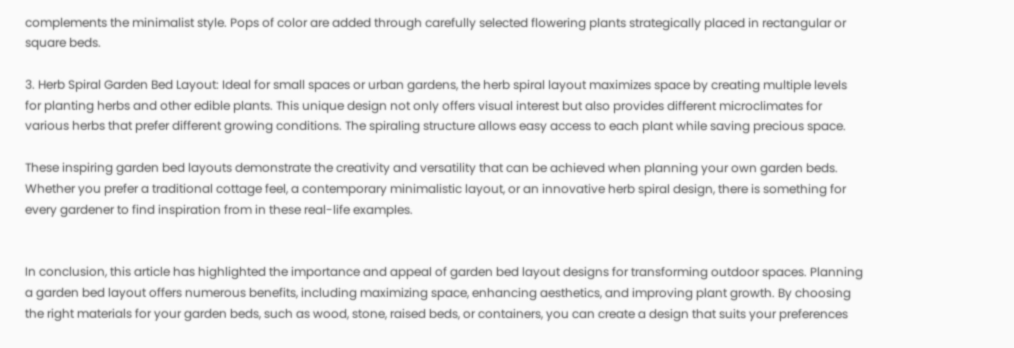complements the minimalist style. Pops of color are added through carefully selected flowering plants strategically placed in rectangular or square beds.

3. Herb Spiral Garden Bed Layout: Ideal for small spaces or urban gardens, the herb spiral layout maximizes space by creating multiple levels for planting herbs and other edible plants. This unique design not only offers visual interest but also provides different microclimates for various herbs that prefer different growing conditions. The spiraling structure allows easy access to each plant while saving precious space.

These inspiring garden bed layouts demonstrate the creativity and versatility that can be achieved when planning your own garden beds. Whether you prefer a traditional cottage feel, a contemporary minimalistic layout, or an innovative herb spiral design, there is something for every gardener to find inspiration from in these real-life examples.


In conclusion, this article has highlighted the importance and appeal of garden bed layout designs for transforming outdoor spaces. Planning a garden bed layout offers numerous benefits, including maximizing space, enhancing aesthetics, and improving plant growth. By choosing the right materials for your garden beds, such as wood, stone, raised beds, or containers, you can create a design that suits your preferences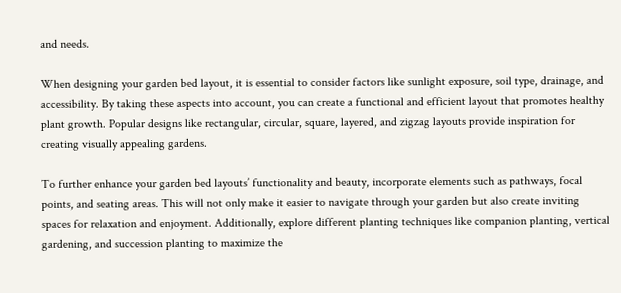and needs.

When designing your garden bed layout, it is essential to consider factors like sunlight exposure, soil type, drainage, and accessibility. By taking these aspects into account, you can create a functional and efficient layout that promotes healthy plant growth. Popular designs like rectangular, circular, square, layered, and zigzag layouts provide inspiration for creating visually appealing gardens.

To further enhance your garden bed layouts’ functionality and beauty, incorporate elements such as pathways, focal points, and seating areas. This will not only make it easier to navigate through your garden but also create inviting spaces for relaxation and enjoyment. Additionally, explore different planting techniques like companion planting, vertical gardening, and succession planting to maximize the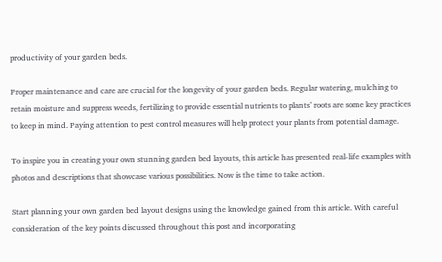productivity of your garden beds.

Proper maintenance and care are crucial for the longevity of your garden beds. Regular watering, mulching to retain moisture and suppress weeds, fertilizing to provide essential nutrients to plants’ roots are some key practices to keep in mind. Paying attention to pest control measures will help protect your plants from potential damage.

To inspire you in creating your own stunning garden bed layouts, this article has presented real-life examples with photos and descriptions that showcase various possibilities. Now is the time to take action.

Start planning your own garden bed layout designs using the knowledge gained from this article. With careful consideration of the key points discussed throughout this post and incorporating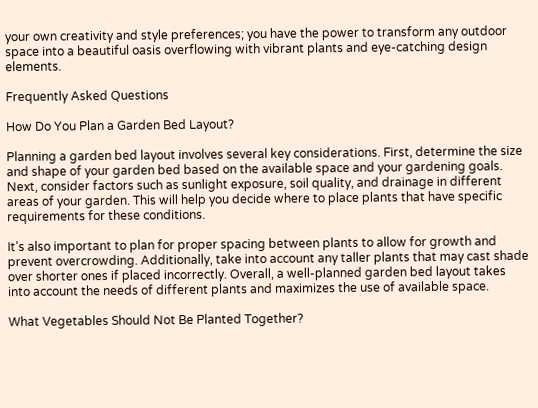your own creativity and style preferences; you have the power to transform any outdoor space into a beautiful oasis overflowing with vibrant plants and eye-catching design elements.

Frequently Asked Questions

How Do You Plan a Garden Bed Layout?

Planning a garden bed layout involves several key considerations. First, determine the size and shape of your garden bed based on the available space and your gardening goals. Next, consider factors such as sunlight exposure, soil quality, and drainage in different areas of your garden. This will help you decide where to place plants that have specific requirements for these conditions.

It’s also important to plan for proper spacing between plants to allow for growth and prevent overcrowding. Additionally, take into account any taller plants that may cast shade over shorter ones if placed incorrectly. Overall, a well-planned garden bed layout takes into account the needs of different plants and maximizes the use of available space.

What Vegetables Should Not Be Planted Together?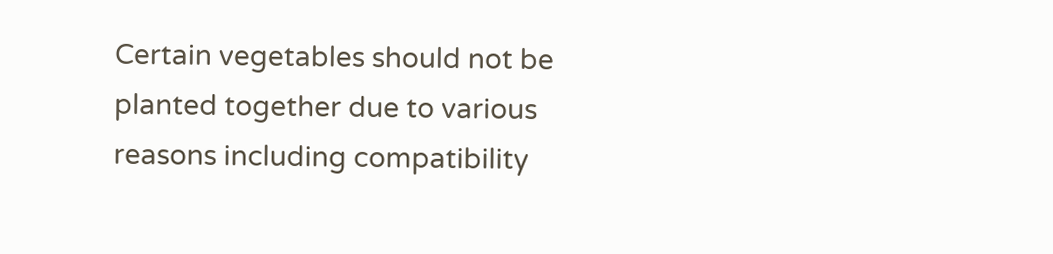Certain vegetables should not be planted together due to various reasons including compatibility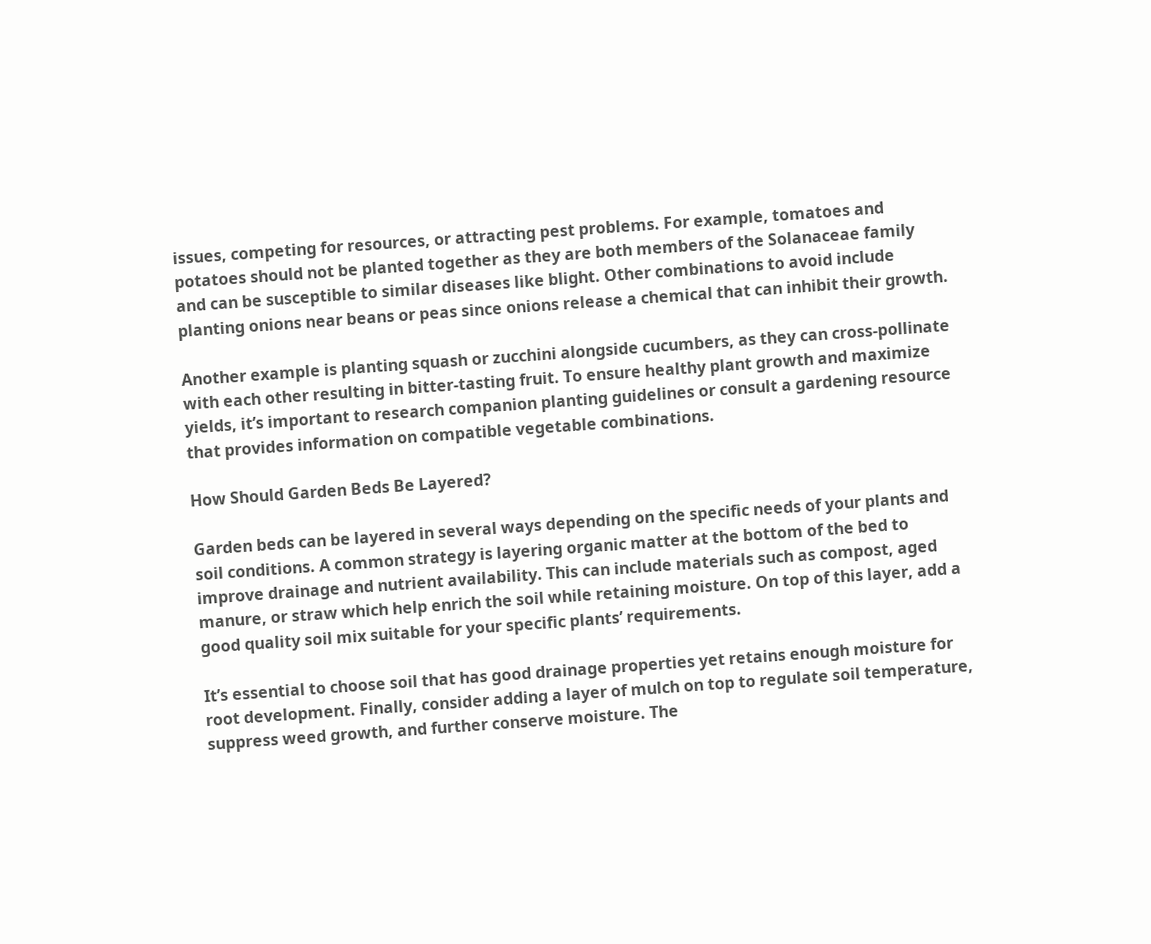issues, competing for resources, or attracting pest problems. For example, tomatoes and potatoes should not be planted together as they are both members of the Solanaceae family and can be susceptible to similar diseases like blight. Other combinations to avoid include planting onions near beans or peas since onions release a chemical that can inhibit their growth.

Another example is planting squash or zucchini alongside cucumbers, as they can cross-pollinate with each other resulting in bitter-tasting fruit. To ensure healthy plant growth and maximize yields, it’s important to research companion planting guidelines or consult a gardening resource that provides information on compatible vegetable combinations.

How Should Garden Beds Be Layered?

Garden beds can be layered in several ways depending on the specific needs of your plants and soil conditions. A common strategy is layering organic matter at the bottom of the bed to improve drainage and nutrient availability. This can include materials such as compost, aged manure, or straw which help enrich the soil while retaining moisture. On top of this layer, add a good quality soil mix suitable for your specific plants’ requirements.

It’s essential to choose soil that has good drainage properties yet retains enough moisture for root development. Finally, consider adding a layer of mulch on top to regulate soil temperature, suppress weed growth, and further conserve moisture. The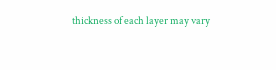thickness of each layer may vary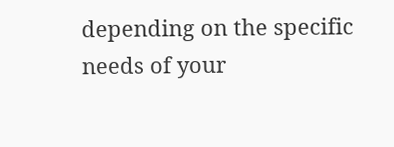depending on the specific needs of your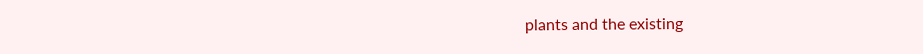plants and the existing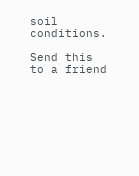soil conditions.

Send this to a friend